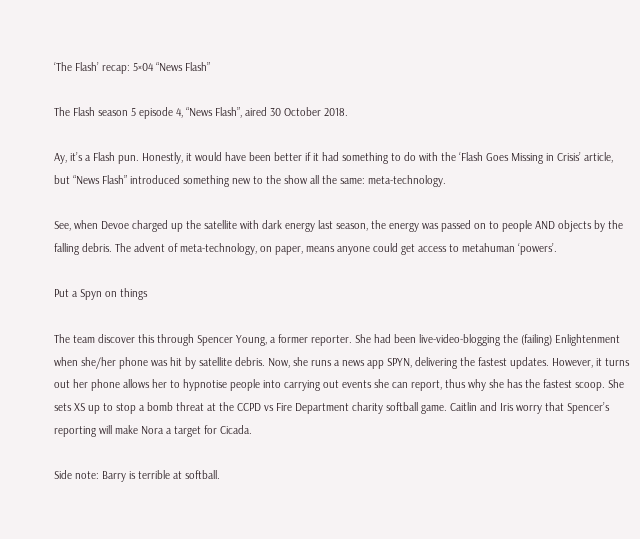‘The Flash’ recap: 5×04 “News Flash”

The Flash season 5 episode 4, “News Flash”, aired 30 October 2018.

Ay, it’s a Flash pun. Honestly, it would have been better if it had something to do with the ‘Flash Goes Missing in Crisis’ article, but “News Flash” introduced something new to the show all the same: meta-technology.

See, when Devoe charged up the satellite with dark energy last season, the energy was passed on to people AND objects by the falling debris. The advent of meta-technology, on paper, means anyone could get access to metahuman ‘powers’.

Put a Spyn on things

The team discover this through Spencer Young, a former reporter. She had been live-video-blogging the (failing) Enlightenment when she/her phone was hit by satellite debris. Now, she runs a news app SPYN, delivering the fastest updates. However, it turns out her phone allows her to hypnotise people into carrying out events she can report, thus why she has the fastest scoop. She sets XS up to stop a bomb threat at the CCPD vs Fire Department charity softball game. Caitlin and Iris worry that Spencer’s reporting will make Nora a target for Cicada.

Side note: Barry is terrible at softball.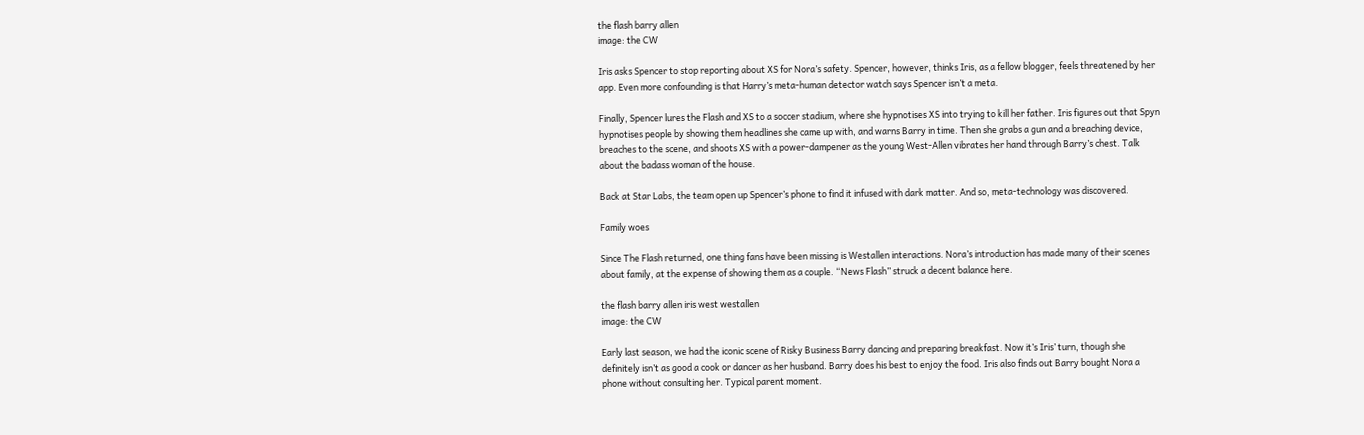the flash barry allen
image: the CW

Iris asks Spencer to stop reporting about XS for Nora’s safety. Spencer, however, thinks Iris, as a fellow blogger, feels threatened by her app. Even more confounding is that Harry’s meta-human detector watch says Spencer isn’t a meta.

Finally, Spencer lures the Flash and XS to a soccer stadium, where she hypnotises XS into trying to kill her father. Iris figures out that Spyn hypnotises people by showing them headlines she came up with, and warns Barry in time. Then she grabs a gun and a breaching device, breaches to the scene, and shoots XS with a power-dampener as the young West-Allen vibrates her hand through Barry’s chest. Talk about the badass woman of the house.

Back at Star Labs, the team open up Spencer’s phone to find it infused with dark matter. And so, meta-technology was discovered.

Family woes

Since The Flash returned, one thing fans have been missing is Westallen interactions. Nora’s introduction has made many of their scenes about family, at the expense of showing them as a couple. “News Flash” struck a decent balance here.

the flash barry allen iris west westallen
image: the CW

Early last season, we had the iconic scene of Risky Business Barry dancing and preparing breakfast. Now it’s Iris’ turn, though she definitely isn’t as good a cook or dancer as her husband. Barry does his best to enjoy the food. Iris also finds out Barry bought Nora a phone without consulting her. Typical parent moment.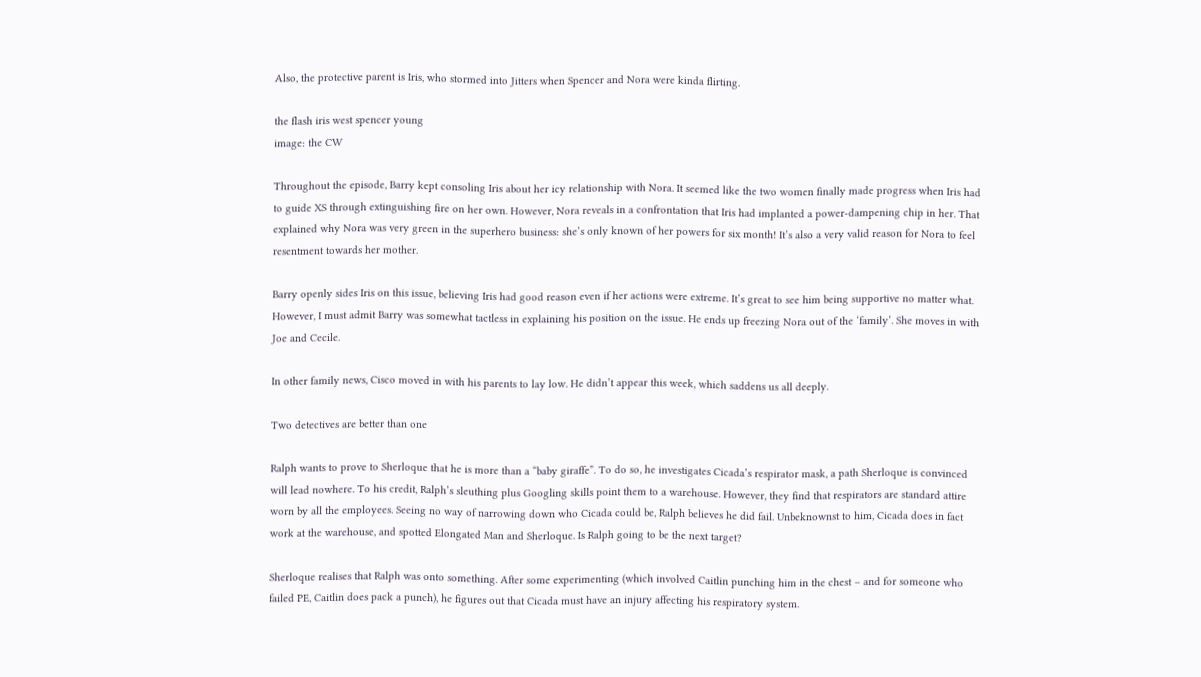Also, the protective parent is Iris, who stormed into Jitters when Spencer and Nora were kinda flirting.

the flash iris west spencer young
image: the CW

Throughout the episode, Barry kept consoling Iris about her icy relationship with Nora. It seemed like the two women finally made progress when Iris had to guide XS through extinguishing fire on her own. However, Nora reveals in a confrontation that Iris had implanted a power-dampening chip in her. That explained why Nora was very green in the superhero business: she’s only known of her powers for six month! It’s also a very valid reason for Nora to feel resentment towards her mother.

Barry openly sides Iris on this issue, believing Iris had good reason even if her actions were extreme. It’s great to see him being supportive no matter what. However, I must admit Barry was somewhat tactless in explaining his position on the issue. He ends up freezing Nora out of the ‘family’. She moves in with Joe and Cecile.

In other family news, Cisco moved in with his parents to lay low. He didn’t appear this week, which saddens us all deeply.

Two detectives are better than one

Ralph wants to prove to Sherloque that he is more than a “baby giraffe”. To do so, he investigates Cicada’s respirator mask, a path Sherloque is convinced will lead nowhere. To his credit, Ralph’s sleuthing plus Googling skills point them to a warehouse. However, they find that respirators are standard attire worn by all the employees. Seeing no way of narrowing down who Cicada could be, Ralph believes he did fail. Unbeknownst to him, Cicada does in fact work at the warehouse, and spotted Elongated Man and Sherloque. Is Ralph going to be the next target?

Sherloque realises that Ralph was onto something. After some experimenting (which involved Caitlin punching him in the chest – and for someone who failed PE, Caitlin does pack a punch), he figures out that Cicada must have an injury affecting his respiratory system.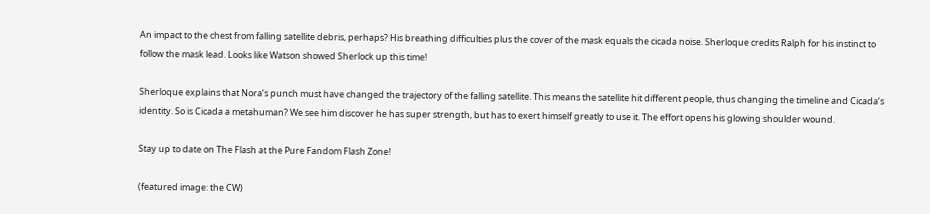An impact to the chest from falling satellite debris, perhaps? His breathing difficulties plus the cover of the mask equals the cicada noise. Sherloque credits Ralph for his instinct to follow the mask lead. Looks like Watson showed Sherlock up this time!

Sherloque explains that Nora’s punch must have changed the trajectory of the falling satellite. This means the satellite hit different people, thus changing the timeline and Cicada’s identity. So is Cicada a metahuman? We see him discover he has super strength, but has to exert himself greatly to use it. The effort opens his glowing shoulder wound.

Stay up to date on The Flash at the Pure Fandom Flash Zone!

(featured image: the CW)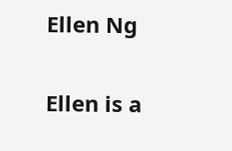Ellen Ng

Ellen is a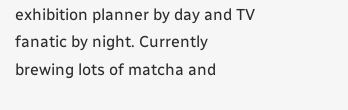exhibition planner by day and TV fanatic by night. Currently brewing lots of matcha and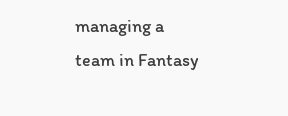managing a team in Fantasy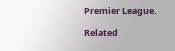Premier League.

Related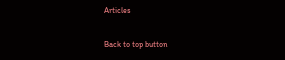Articles

Back to top button